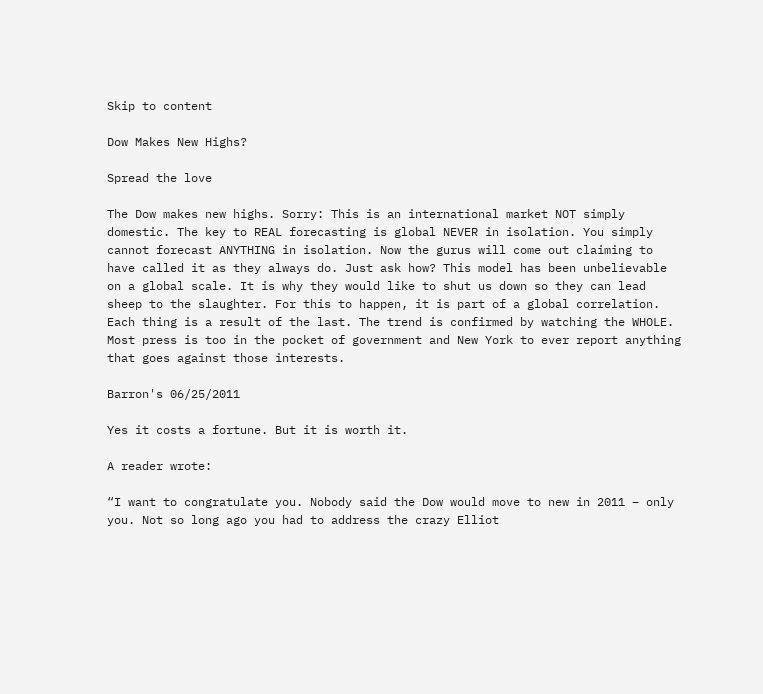Skip to content

Dow Makes New Highs?

Spread the love

The Dow makes new highs. Sorry: This is an international market NOT simply domestic. The key to REAL forecasting is global NEVER in isolation. You simply cannot forecast ANYTHING in isolation. Now the gurus will come out claiming to have called it as they always do. Just ask how? This model has been unbelievable on a global scale. It is why they would like to shut us down so they can lead sheep to the slaughter. For this to happen, it is part of a global correlation. Each thing is a result of the last. The trend is confirmed by watching the WHOLE. Most press is too in the pocket of government and New York to ever report anything that goes against those interests.

Barron's 06/25/2011

Yes it costs a fortune. But it is worth it.

A reader wrote:

“I want to congratulate you. Nobody said the Dow would move to new in 2011 – only you. Not so long ago you had to address the crazy Elliot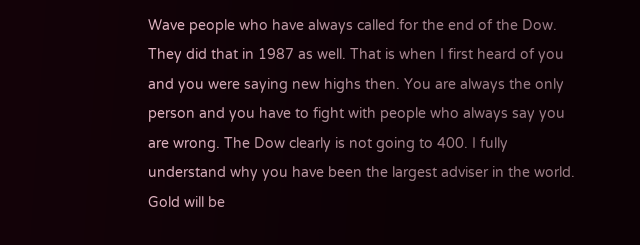Wave people who have always called for the end of the Dow. They did that in 1987 as well. That is when I first heard of you and you were saying new highs then. You are always the only person and you have to fight with people who always say you are wrong. The Dow clearly is not going to 400. I fully understand why you have been the largest adviser in the world. Gold will be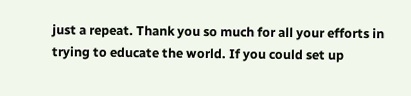just a repeat. Thank you so much for all your efforts in trying to educate the world. If you could set up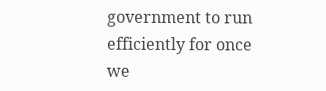government to run efficiently for once we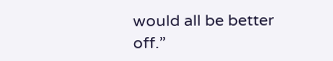would all be better off.”